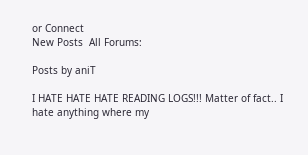or Connect
New Posts  All Forums:

Posts by aniT

I HATE HATE HATE READING LOGS!!! Matter of fact.. I hate anything where my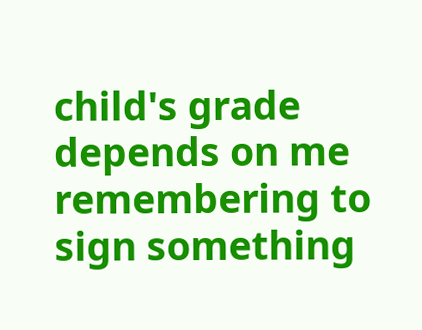child's grade depends on me remembering to sign something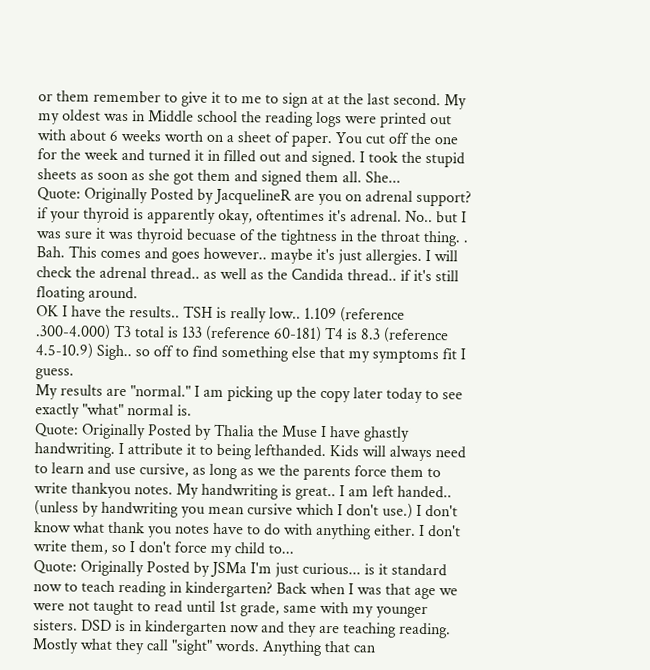or them remember to give it to me to sign at at the last second. My my oldest was in Middle school the reading logs were printed out with about 6 weeks worth on a sheet of paper. You cut off the one for the week and turned it in filled out and signed. I took the stupid sheets as soon as she got them and signed them all. She...
Quote: Originally Posted by JacquelineR are you on adrenal support? if your thyroid is apparently okay, oftentimes it's adrenal. No.. but I was sure it was thyroid becuase of the tightness in the throat thing. . Bah. This comes and goes however.. maybe it's just allergies. I will check the adrenal thread.. as well as the Candida thread.. if it's still floating around.
OK I have the results.. TSH is really low.. 1.109 (reference .300-4.000) T3 total is 133 (reference 60-181) T4 is 8.3 (reference 4.5-10.9) Sigh.. so off to find something else that my symptoms fit I guess.
My results are "normal." I am picking up the copy later today to see exactly "what" normal is.
Quote: Originally Posted by Thalia the Muse I have ghastly handwriting. I attribute it to being lefthanded. Kids will always need to learn and use cursive, as long as we the parents force them to write thankyou notes. My handwriting is great.. I am left handed.. (unless by handwriting you mean cursive which I don't use.) I don't know what thank you notes have to do with anything either. I don't write them, so I don't force my child to...
Quote: Originally Posted by JSMa I'm just curious... is it standard now to teach reading in kindergarten? Back when I was that age we were not taught to read until 1st grade, same with my younger sisters. DSD is in kindergarten now and they are teaching reading. Mostly what they call "sight" words. Anything that can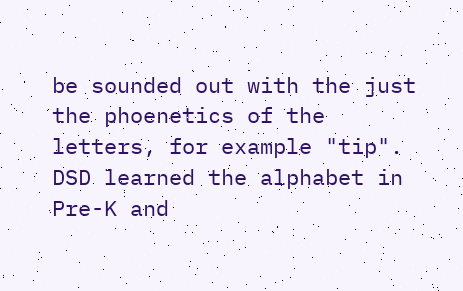be sounded out with the just the phoenetics of the letters, for example "tip". DSD learned the alphabet in Pre-K and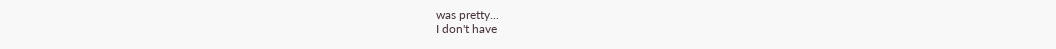was pretty...
I don't have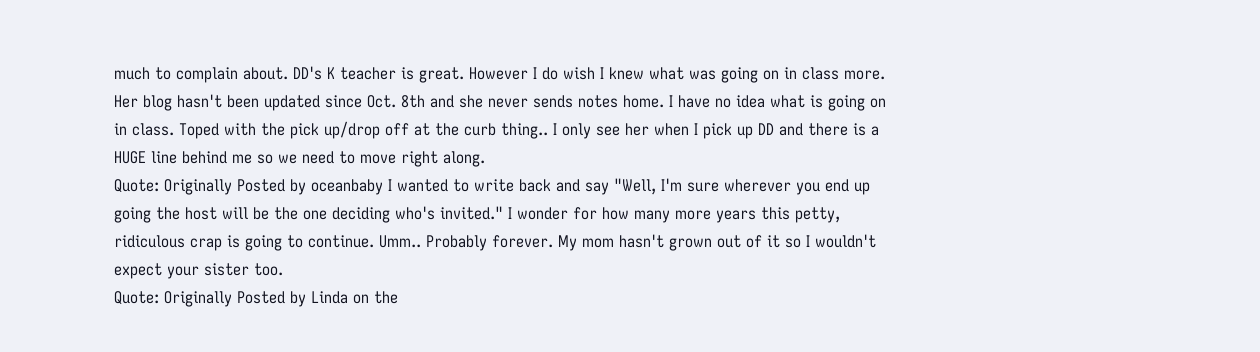much to complain about. DD's K teacher is great. However I do wish I knew what was going on in class more. Her blog hasn't been updated since Oct. 8th and she never sends notes home. I have no idea what is going on in class. Toped with the pick up/drop off at the curb thing.. I only see her when I pick up DD and there is a HUGE line behind me so we need to move right along.
Quote: Originally Posted by oceanbaby I wanted to write back and say "Well, I'm sure wherever you end up going the host will be the one deciding who's invited." I wonder for how many more years this petty, ridiculous crap is going to continue. Umm.. Probably forever. My mom hasn't grown out of it so I wouldn't expect your sister too.
Quote: Originally Posted by Linda on the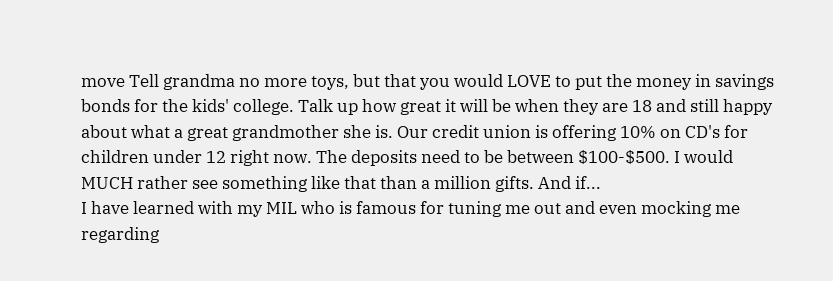move Tell grandma no more toys, but that you would LOVE to put the money in savings bonds for the kids' college. Talk up how great it will be when they are 18 and still happy about what a great grandmother she is. Our credit union is offering 10% on CD's for children under 12 right now. The deposits need to be between $100-$500. I would MUCH rather see something like that than a million gifts. And if...
I have learned with my MIL who is famous for tuning me out and even mocking me regarding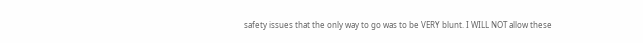safety issues that the only way to go was to be VERY blunt. I WILL NOT allow these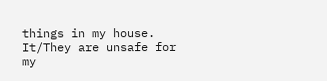things in my house. It/They are unsafe for my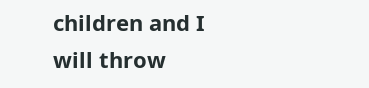children and I will throw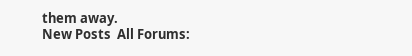them away.
New Posts  All Forums: